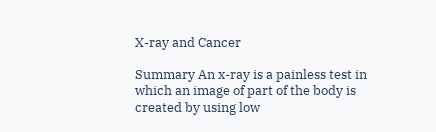X-ray and Cancer

Summary An x-ray is a painless test in which an image of part of the body is created by using low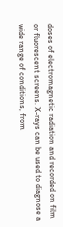doses of electromagnetic radiation and recorded on film or fluorescent screens. X-rays can be used to diagnose a wide range of conditions, from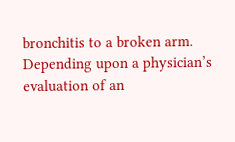bronchitis to a broken arm. Depending upon a physician’s evaluation of an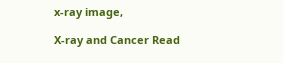x-ray image,

X-ray and Cancer Read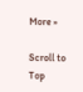More »

Scroll to Top